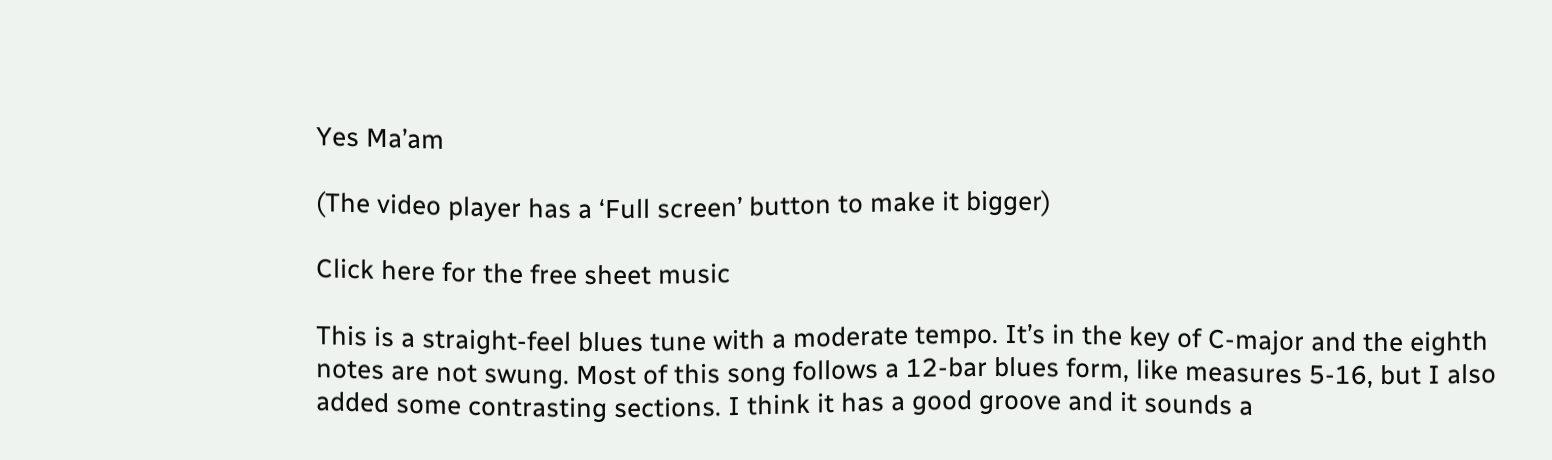Yes Ma’am

(The video player has a ‘Full screen’ button to make it bigger)

Click here for the free sheet music

This is a straight-feel blues tune with a moderate tempo. It’s in the key of C-major and the eighth notes are not swung. Most of this song follows a 12-bar blues form, like measures 5-16, but I also added some contrasting sections. I think it has a good groove and it sounds a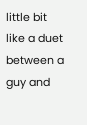little bit like a duet between a guy and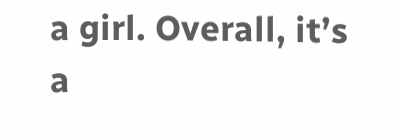a girl. Overall, it’s a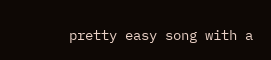pretty easy song with a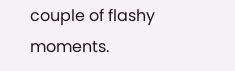couple of flashy moments.